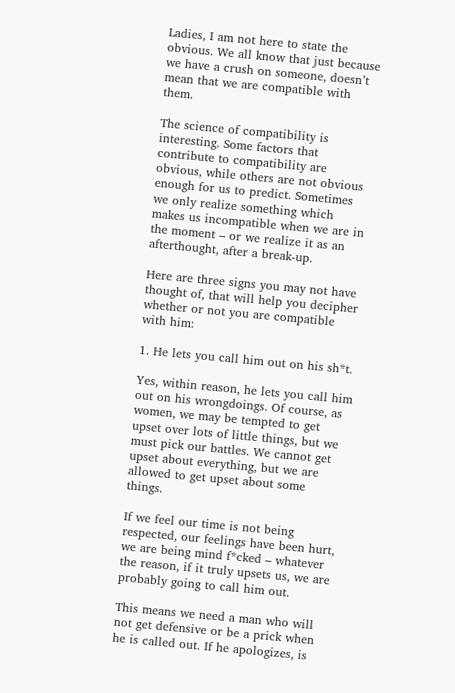Ladies, I am not here to state the obvious. We all know that just because we have a crush on someone, doesn’t mean that we are compatible with them.

The science of compatibility is interesting. Some factors that contribute to compatibility are obvious, while others are not obvious enough for us to predict. Sometimes we only realize something which makes us incompatible when we are in the moment – or we realize it as an afterthought, after a break-up.

Here are three signs you may not have thought of, that will help you decipher whether or not you are compatible with him:

1. He lets you call him out on his sh*t.

Yes, within reason, he lets you call him out on his wrongdoings. Of course, as women, we may be tempted to get upset over lots of little things, but we must pick our battles. We cannot get upset about everything, but we are allowed to get upset about some things.

If we feel our time is not being respected, our feelings have been hurt, we are being mind f*cked – whatever the reason, if it truly upsets us, we are probably going to call him out.

This means we need a man who will not get defensive or be a prick when he is called out. If he apologizes, is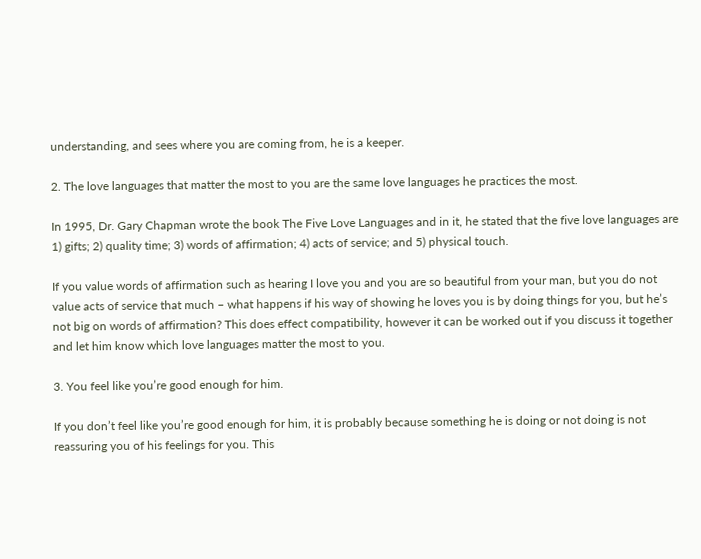understanding, and sees where you are coming from, he is a keeper.

2. The love languages that matter the most to you are the same love languages he practices the most.

In 1995, Dr. Gary Chapman wrote the book The Five Love Languages and in it, he stated that the five love languages are 1) gifts; 2) quality time; 3) words of affirmation; 4) acts of service; and 5) physical touch.

If you value words of affirmation such as hearing I love you and you are so beautiful from your man, but you do not value acts of service that much – what happens if his way of showing he loves you is by doing things for you, but he’s not big on words of affirmation? This does effect compatibility, however it can be worked out if you discuss it together and let him know which love languages matter the most to you.

3. You feel like you’re good enough for him.

If you don’t feel like you’re good enough for him, it is probably because something he is doing or not doing is not reassuring you of his feelings for you. This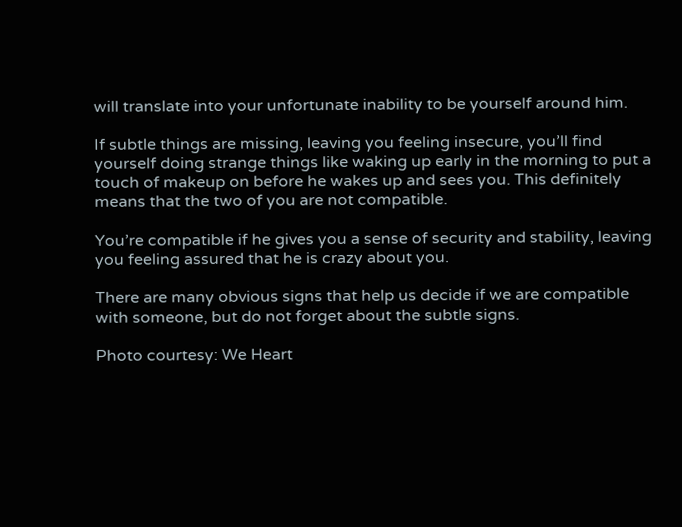will translate into your unfortunate inability to be yourself around him.

If subtle things are missing, leaving you feeling insecure, you’ll find yourself doing strange things like waking up early in the morning to put a touch of makeup on before he wakes up and sees you. This definitely means that the two of you are not compatible.

You’re compatible if he gives you a sense of security and stability, leaving you feeling assured that he is crazy about you.

There are many obvious signs that help us decide if we are compatible with someone, but do not forget about the subtle signs.

Photo courtesy: We Heart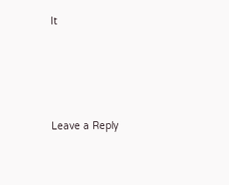It




Leave a Reply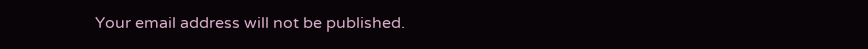Your email address will not be published.